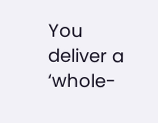You deliver a ‘whole-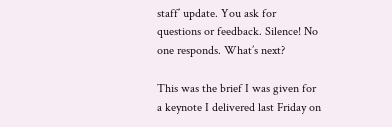staff’ update. You ask for questions or feedback. Silence! No one responds. What’s next?

This was the brief I was given for a keynote I delivered last Friday on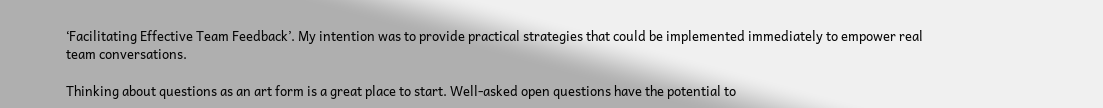‘Facilitating Effective Team Feedback’. My intention was to provide practical strategies that could be implemented immediately to empower real team conversations.

Thinking about questions as an art form is a great place to start. Well-asked open questions have the potential to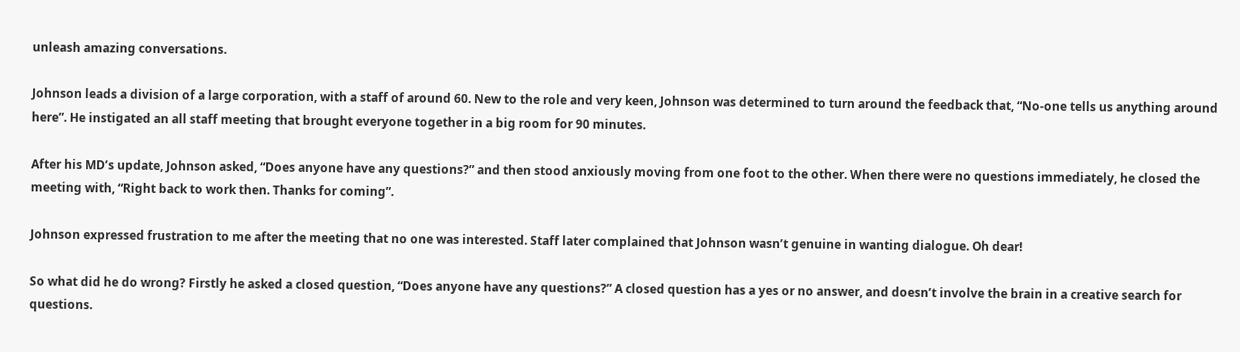unleash amazing conversations.

Johnson leads a division of a large corporation, with a staff of around 60. New to the role and very keen, Johnson was determined to turn around the feedback that, “No-one tells us anything around here”. He instigated an all staff meeting that brought everyone together in a big room for 90 minutes.

After his MD’s update, Johnson asked, “Does anyone have any questions?” and then stood anxiously moving from one foot to the other. When there were no questions immediately, he closed the meeting with, “Right back to work then. Thanks for coming”.

Johnson expressed frustration to me after the meeting that no one was interested. Staff later complained that Johnson wasn’t genuine in wanting dialogue. Oh dear!

So what did he do wrong? Firstly he asked a closed question, “Does anyone have any questions?” A closed question has a yes or no answer, and doesn’t involve the brain in a creative search for questions.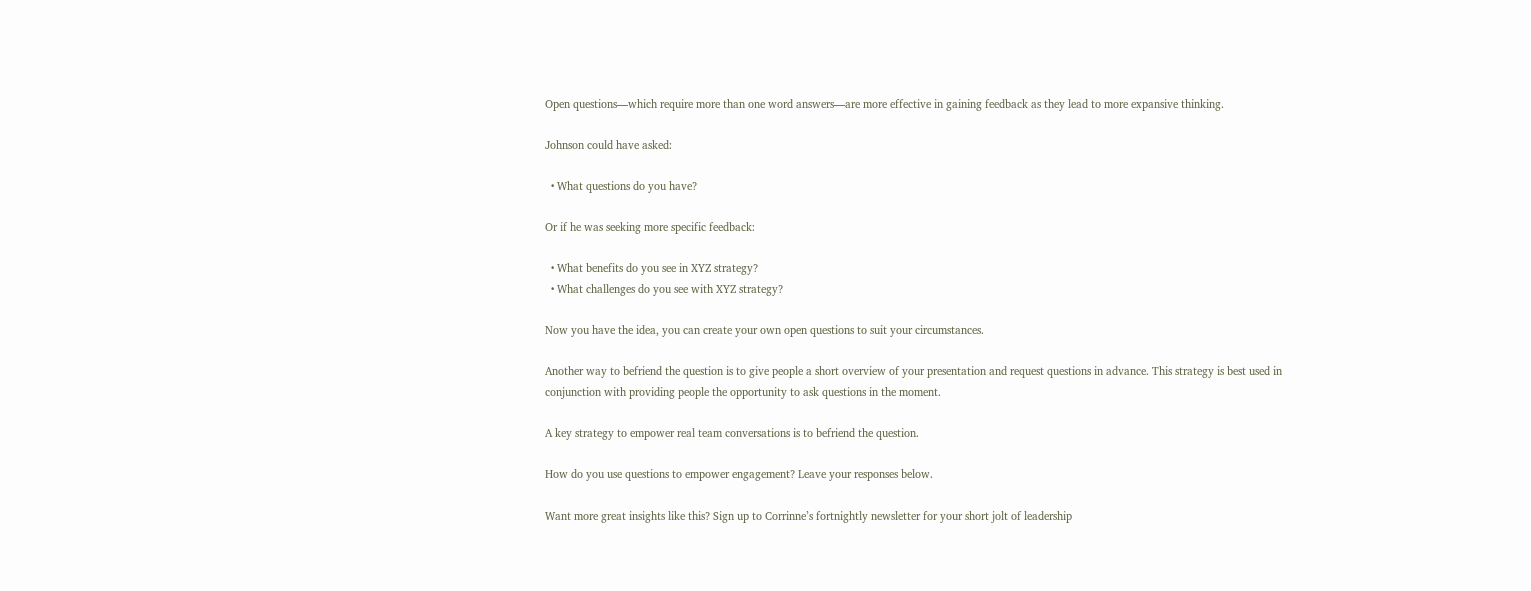Open questions—which require more than one word answers—are more effective in gaining feedback as they lead to more expansive thinking.

Johnson could have asked:

  • What questions do you have?

Or if he was seeking more specific feedback:

  • What benefits do you see in XYZ strategy?
  • What challenges do you see with XYZ strategy?

Now you have the idea, you can create your own open questions to suit your circumstances.

Another way to befriend the question is to give people a short overview of your presentation and request questions in advance. This strategy is best used in conjunction with providing people the opportunity to ask questions in the moment.

A key strategy to empower real team conversations is to befriend the question.

How do you use questions to empower engagement? Leave your responses below.

Want more great insights like this? Sign up to Corrinne’s fortnightly newsletter for your short jolt of leadership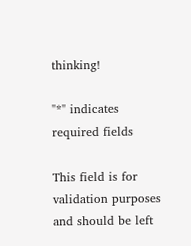thinking!

"*" indicates required fields

This field is for validation purposes and should be left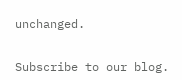unchanged.


Subscribe to our blog.